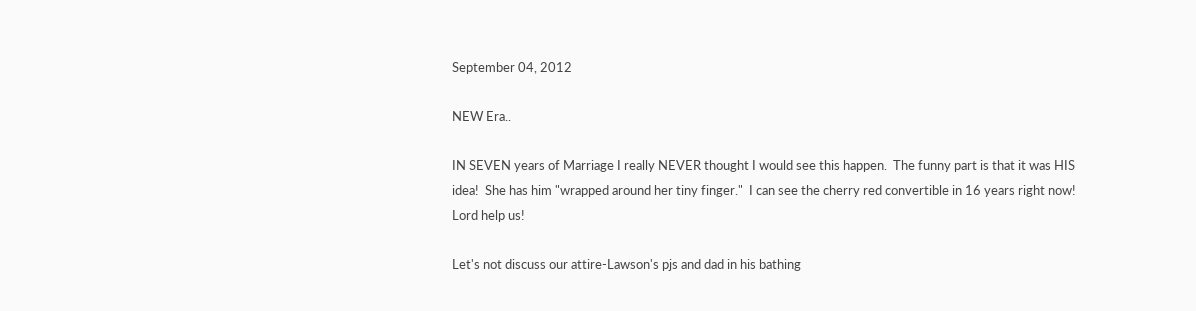September 04, 2012

NEW Era..

IN SEVEN years of Marriage I really NEVER thought I would see this happen.  The funny part is that it was HIS idea!  She has him "wrapped around her tiny finger."  I can see the cherry red convertible in 16 years right now!  Lord help us!

Let's not discuss our attire-Lawson's pjs and dad in his bathing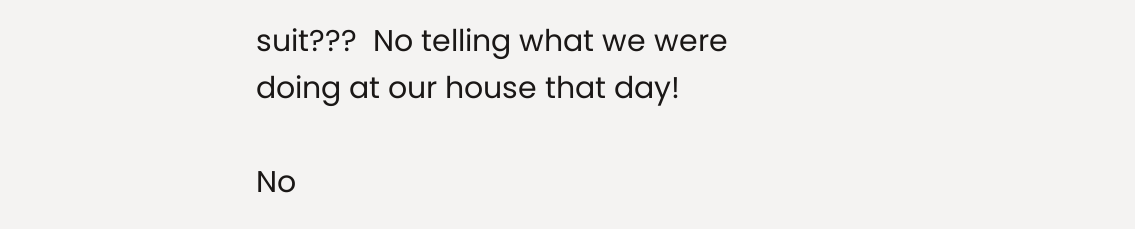suit???  No telling what we were doing at our house that day!

No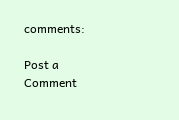comments:

Post a Comment